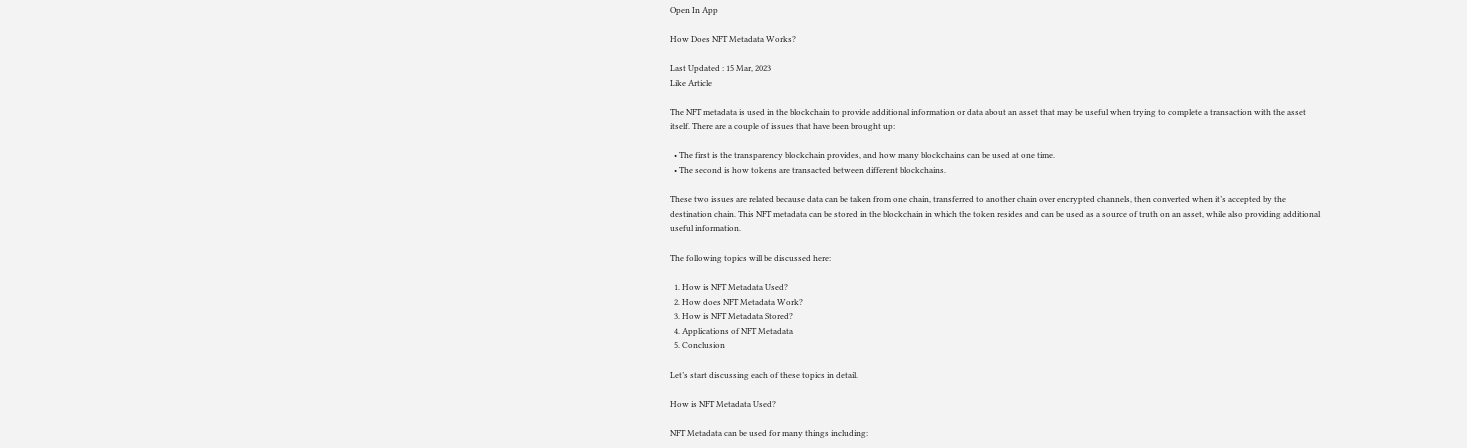Open In App

How Does NFT Metadata Works?

Last Updated : 15 Mar, 2023
Like Article

The NFT metadata is used in the blockchain to provide additional information or data about an asset that may be useful when trying to complete a transaction with the asset itself. There are a couple of issues that have been brought up:

  • The first is the transparency blockchain provides, and how many blockchains can be used at one time.
  • The second is how tokens are transacted between different blockchains.

These two issues are related because data can be taken from one chain, transferred to another chain over encrypted channels, then converted when it’s accepted by the destination chain. This NFT metadata can be stored in the blockchain in which the token resides and can be used as a source of truth on an asset, while also providing additional useful information.

The following topics will be discussed here:

  1. How is NFT Metadata Used?
  2. How does NFT Metadata Work?
  3. How is NFT Metadata Stored?
  4. Applications of NFT Metadata
  5. Conclusion

Let’s start discussing each of these topics in detail.

How is NFT Metadata Used?

NFT Metadata can be used for many things including: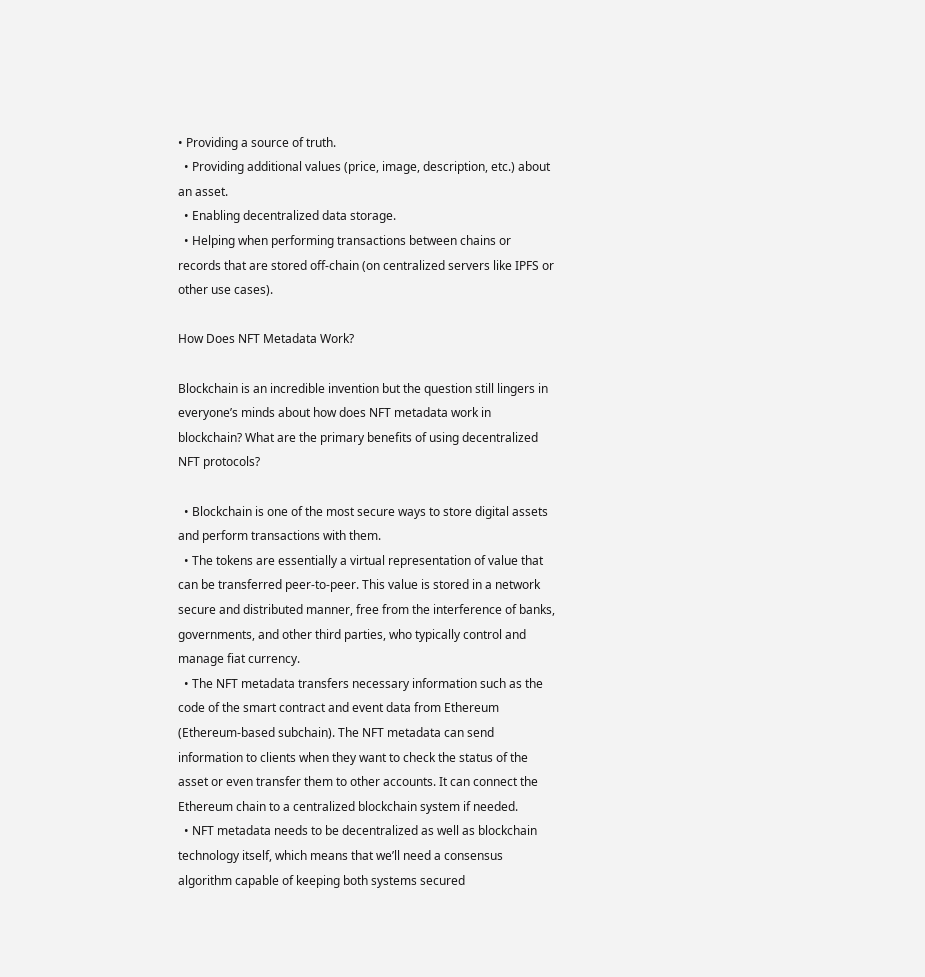• Providing a source of truth.
  • Providing additional values (price, image, description, etc.) about an asset.
  • Enabling decentralized data storage.
  • Helping when performing transactions between chains or records that are stored off-chain (on centralized servers like IPFS or other use cases).

How Does NFT Metadata Work?

Blockchain is an incredible invention but the question still lingers in everyone’s minds about how does NFT metadata work in blockchain? What are the primary benefits of using decentralized NFT protocols?

  • Blockchain is one of the most secure ways to store digital assets and perform transactions with them.
  • The tokens are essentially a virtual representation of value that can be transferred peer-to-peer. This value is stored in a network secure and distributed manner, free from the interference of banks, governments, and other third parties, who typically control and manage fiat currency.
  • The NFT metadata transfers necessary information such as the code of the smart contract and event data from Ethereum (Ethereum-based subchain). The NFT metadata can send information to clients when they want to check the status of the asset or even transfer them to other accounts. It can connect the Ethereum chain to a centralized blockchain system if needed.
  • NFT metadata needs to be decentralized as well as blockchain technology itself, which means that we’ll need a consensus algorithm capable of keeping both systems secured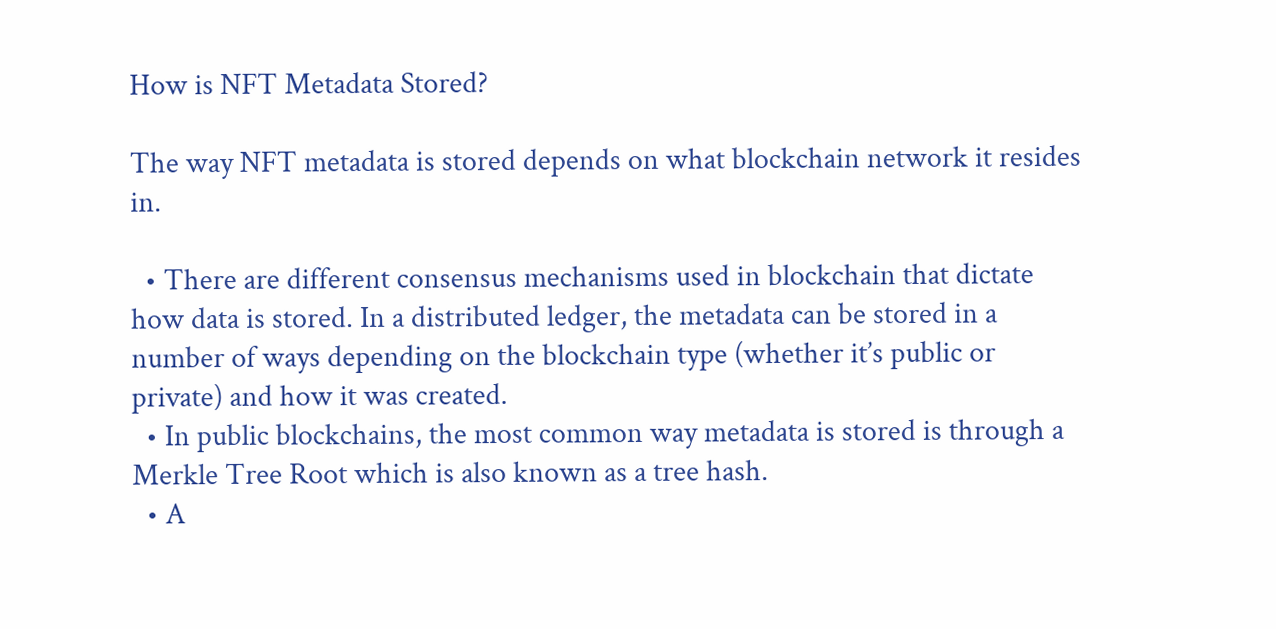How is NFT Metadata Stored?

The way NFT metadata is stored depends on what blockchain network it resides in.

  • There are different consensus mechanisms used in blockchain that dictate how data is stored. In a distributed ledger, the metadata can be stored in a number of ways depending on the blockchain type (whether it’s public or private) and how it was created.
  • In public blockchains, the most common way metadata is stored is through a Merkle Tree Root which is also known as a tree hash.
  • A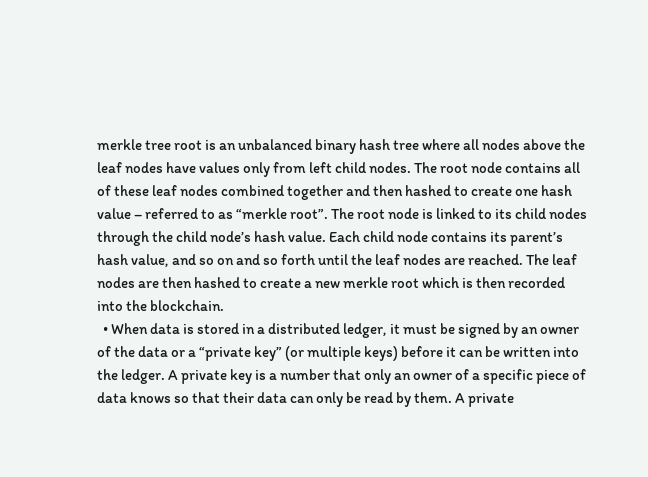merkle tree root is an unbalanced binary hash tree where all nodes above the leaf nodes have values only from left child nodes. The root node contains all of these leaf nodes combined together and then hashed to create one hash value – referred to as “merkle root”. The root node is linked to its child nodes through the child node’s hash value. Each child node contains its parent’s hash value, and so on and so forth until the leaf nodes are reached. The leaf nodes are then hashed to create a new merkle root which is then recorded into the blockchain.
  • When data is stored in a distributed ledger, it must be signed by an owner of the data or a “private key” (or multiple keys) before it can be written into the ledger. A private key is a number that only an owner of a specific piece of data knows so that their data can only be read by them. A private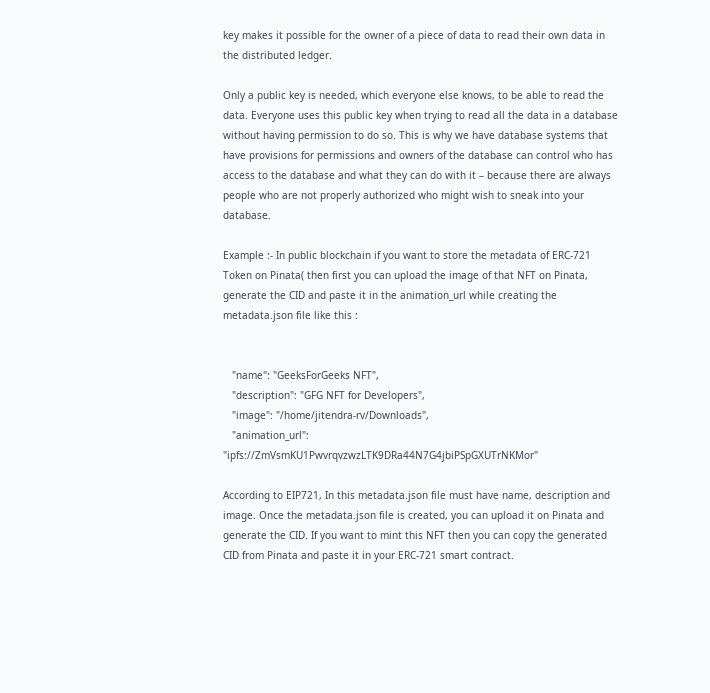key makes it possible for the owner of a piece of data to read their own data in the distributed ledger.

Only a public key is needed, which everyone else knows, to be able to read the data. Everyone uses this public key when trying to read all the data in a database without having permission to do so. This is why we have database systems that have provisions for permissions and owners of the database can control who has access to the database and what they can do with it – because there are always people who are not properly authorized who might wish to sneak into your database.

Example :- In public blockchain if you want to store the metadata of ERC-721 Token on Pinata( then first you can upload the image of that NFT on Pinata, generate the CID and paste it in the animation_url while creating the metadata.json file like this :


   "name": "GeeksForGeeks NFT",
   "description": "GFG NFT for Developers",
   "image": "/home/jitendra-rv/Downloads",
   "animation_url": "ipfs://ZmVsmKU1PwvrqvzwzLTK9DRa44N7G4jbiPSpGXUTrNKMor"

According to EIP721, In this metadata.json file must have name, description and image. Once the metadata.json file is created, you can upload it on Pinata and generate the CID. If you want to mint this NFT then you can copy the generated CID from Pinata and paste it in your ERC-721 smart contract.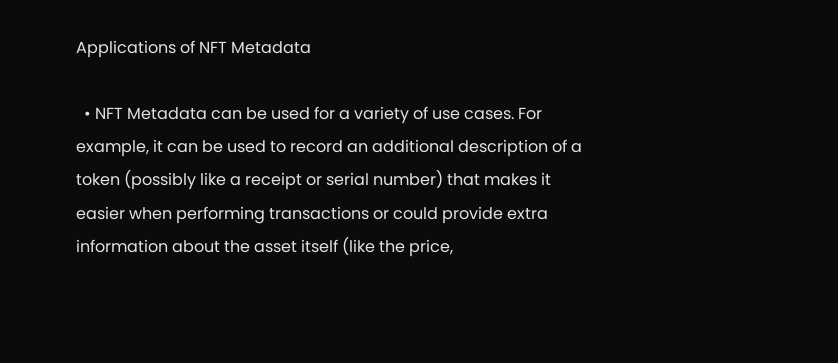Applications of NFT Metadata

  • NFT Metadata can be used for a variety of use cases. For example, it can be used to record an additional description of a token (possibly like a receipt or serial number) that makes it easier when performing transactions or could provide extra information about the asset itself (like the price,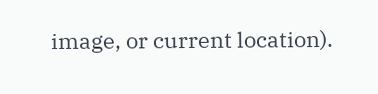image, or current location).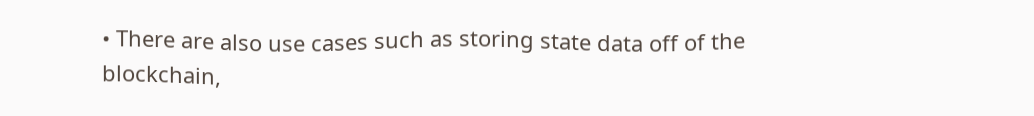• There are also use cases such as storing state data off of the blockchain,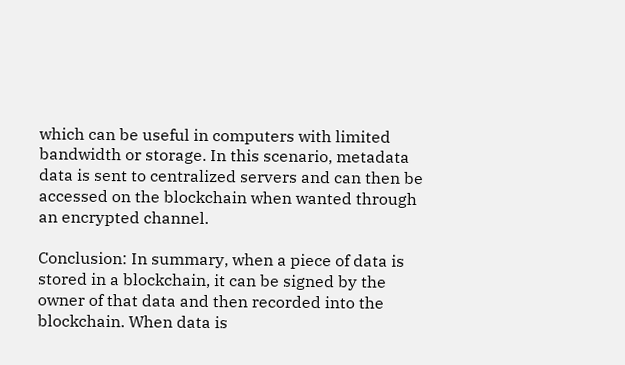which can be useful in computers with limited bandwidth or storage. In this scenario, metadata data is sent to centralized servers and can then be accessed on the blockchain when wanted through an encrypted channel.

Conclusion: In summary, when a piece of data is stored in a blockchain, it can be signed by the owner of that data and then recorded into the blockchain. When data is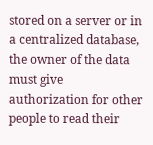stored on a server or in a centralized database, the owner of the data must give authorization for other people to read their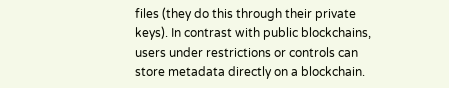files (they do this through their private keys). In contrast with public blockchains, users under restrictions or controls can store metadata directly on a blockchain.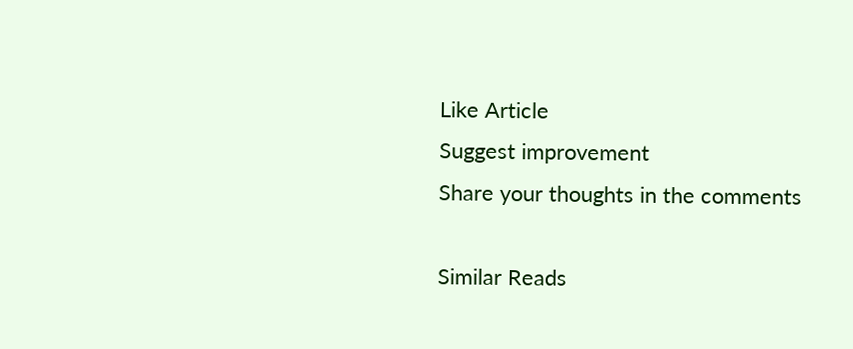Like Article
Suggest improvement
Share your thoughts in the comments

Similar Reads